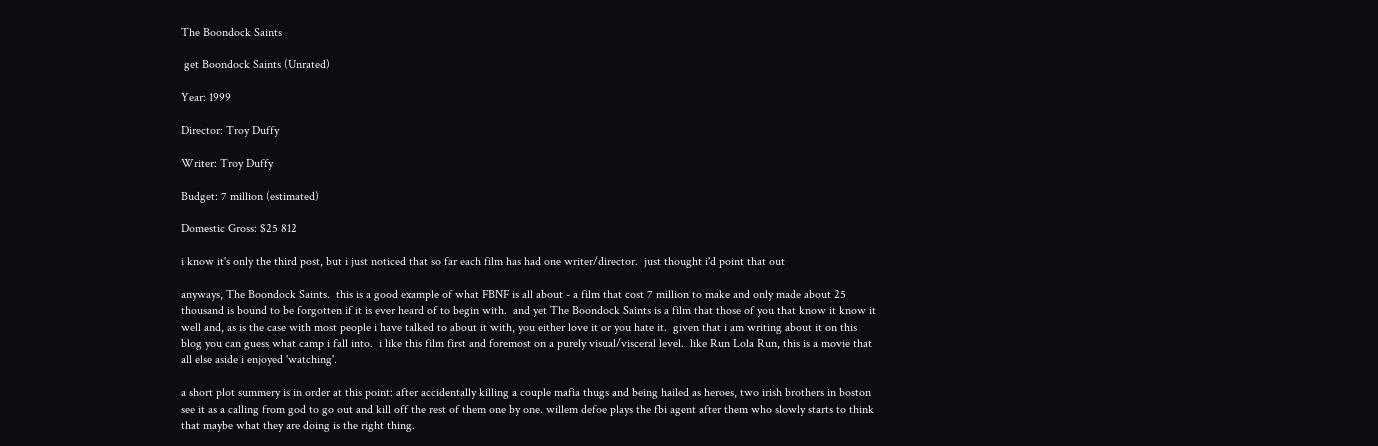The Boondock Saints

 get Boondock Saints (Unrated)

Year: 1999

Director: Troy Duffy

Writer: Troy Duffy

Budget: 7 million (estimated)

Domestic Gross: $25 812

i know it's only the third post, but i just noticed that so far each film has had one writer/director.  just thought i'd point that out

anyways, The Boondock Saints.  this is a good example of what FBNF is all about - a film that cost 7 million to make and only made about 25 thousand is bound to be forgotten if it is ever heard of to begin with.  and yet The Boondock Saints is a film that those of you that know it know it well and, as is the case with most people i have talked to about it with, you either love it or you hate it.  given that i am writing about it on this blog you can guess what camp i fall into.  i like this film first and foremost on a purely visual/visceral level.  like Run Lola Run, this is a movie that all else aside i enjoyed 'watching'.

a short plot summery is in order at this point: after accidentally killing a couple mafia thugs and being hailed as heroes, two irish brothers in boston see it as a calling from god to go out and kill off the rest of them one by one. willem defoe plays the fbi agent after them who slowly starts to think that maybe what they are doing is the right thing.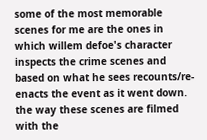some of the most memorable scenes for me are the ones in which willem defoe's character inspects the crime scenes and based on what he sees recounts/re-enacts the event as it went down.  the way these scenes are filmed with the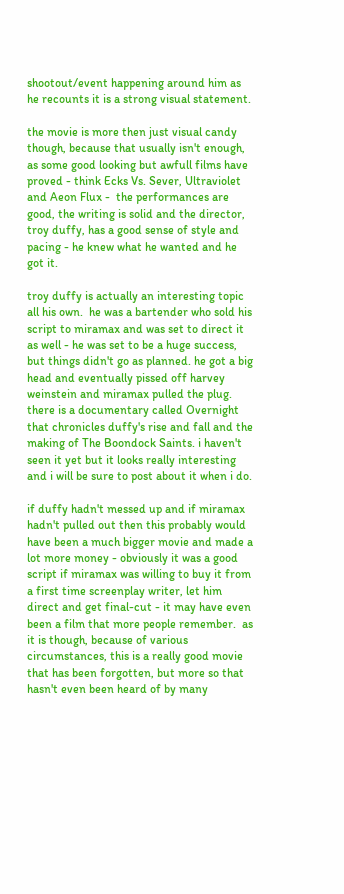shootout/event happening around him as he recounts it is a strong visual statement.

the movie is more then just visual candy though, because that usually isn't enough, as some good looking but awfull films have proved - think Ecks Vs. Sever, Ultraviolet  and Aeon Flux -  the performances are good, the writing is solid and the director, troy duffy, has a good sense of style and pacing - he knew what he wanted and he got it.

troy duffy is actually an interesting topic all his own.  he was a bartender who sold his script to miramax and was set to direct it as well - he was set to be a huge success, but things didn't go as planned. he got a big head and eventually pissed off harvey weinstein and miramax pulled the plug.  there is a documentary called Overnight that chronicles duffy's rise and fall and the making of The Boondock Saints. i haven't seen it yet but it looks really interesting and i will be sure to post about it when i do.

if duffy hadn't messed up and if miramax hadn't pulled out then this probably would have been a much bigger movie and made a lot more money - obviously it was a good script if miramax was willing to buy it from a first time screenplay writer, let him direct and get final-cut - it may have even been a film that more people remember.  as it is though, because of various circumstances, this is a really good movie that has been forgotten, but more so that hasn't even been heard of by many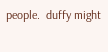people.  duffy might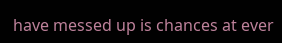have messed up is chances at ever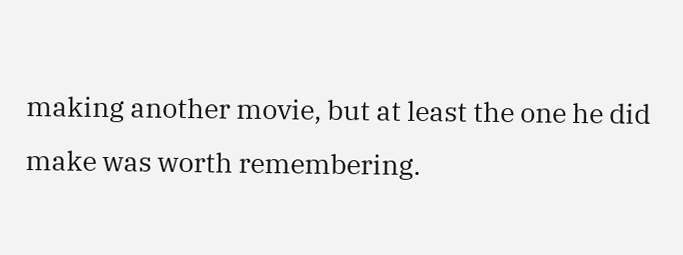making another movie, but at least the one he did make was worth remembering.